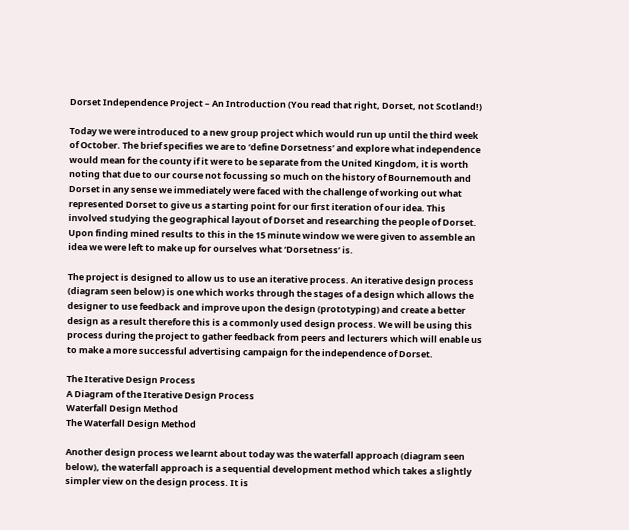Dorset Independence Project – An Introduction (You read that right, Dorset, not Scotland!)

Today we were introduced to a new group project which would run up until the third week of October. The brief specifies we are to ‘define Dorsetness’ and explore what independence would mean for the county if it were to be separate from the United Kingdom, it is worth noting that due to our course not focussing so much on the history of Bournemouth and Dorset in any sense we immediately were faced with the challenge of working out what represented Dorset to give us a starting point for our first iteration of our idea. This involved studying the geographical layout of Dorset and researching the people of Dorset. Upon finding mined results to this in the 15 minute window we were given to assemble an idea we were left to make up for ourselves what ‘Dorsetness’ is.

The project is designed to allow us to use an iterative process. An iterative design process (diagram seen below) is one which works through the stages of a design which allows the designer to use feedback and improve upon the design (prototyping) and create a better design as a result therefore this is a commonly used design process. We will be using this process during the project to gather feedback from peers and lecturers which will enable us to make a more successful advertising campaign for the independence of Dorset.

The Iterative Design Process
A Diagram of the Iterative Design Process
Waterfall Design Method
The Waterfall Design Method

Another design process we learnt about today was the waterfall approach (diagram seen below), the waterfall approach is a sequential development method which takes a slightly simpler view on the design process. It is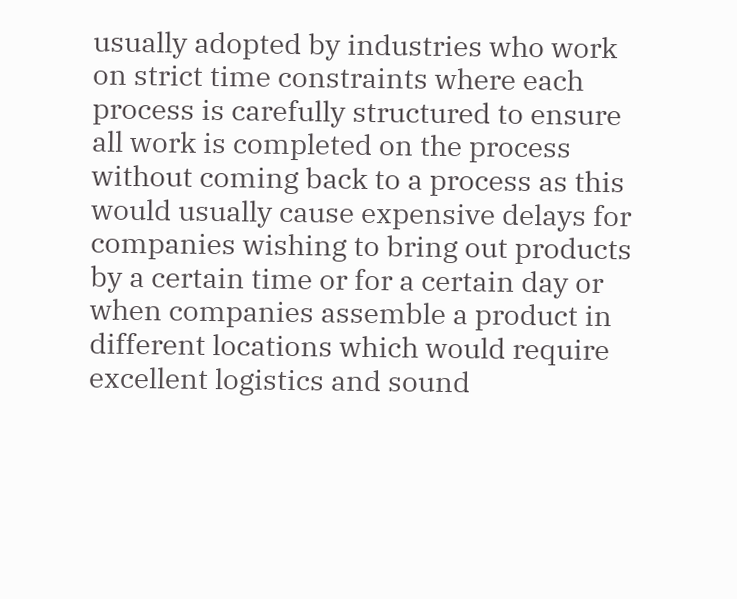usually adopted by industries who work on strict time constraints where each process is carefully structured to ensure all work is completed on the process without coming back to a process as this would usually cause expensive delays for companies wishing to bring out products by a certain time or for a certain day or when companies assemble a product in different locations which would require excellent logistics and sound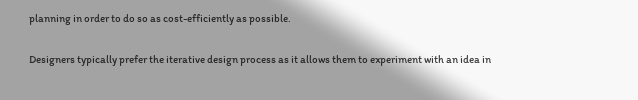planning in order to do so as cost-efficiently as possible.

Designers typically prefer the iterative design process as it allows them to experiment with an idea in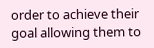order to achieve their goal allowing them to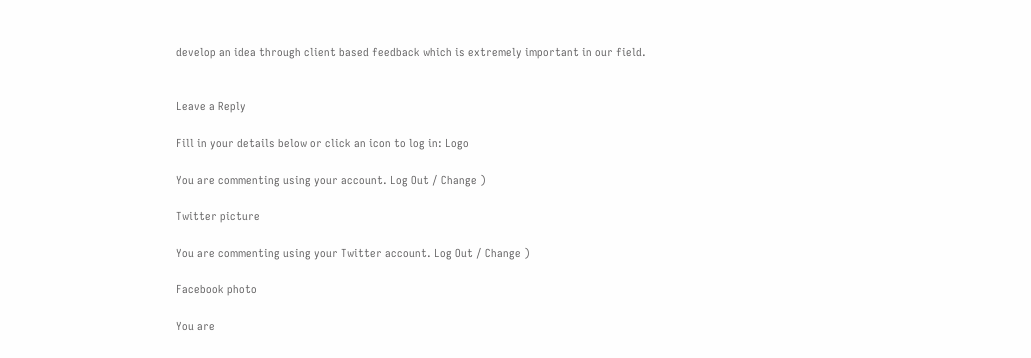develop an idea through client based feedback which is extremely important in our field.


Leave a Reply

Fill in your details below or click an icon to log in: Logo

You are commenting using your account. Log Out / Change )

Twitter picture

You are commenting using your Twitter account. Log Out / Change )

Facebook photo

You are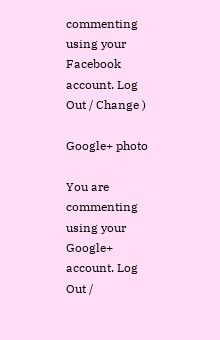commenting using your Facebook account. Log Out / Change )

Google+ photo

You are commenting using your Google+ account. Log Out /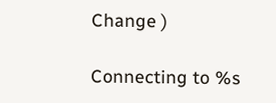Change )

Connecting to %s